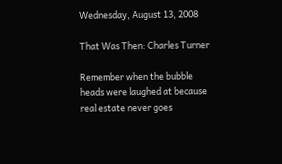Wednesday, August 13, 2008

That Was Then: Charles Turner

Remember when the bubble heads were laughed at because real estate never goes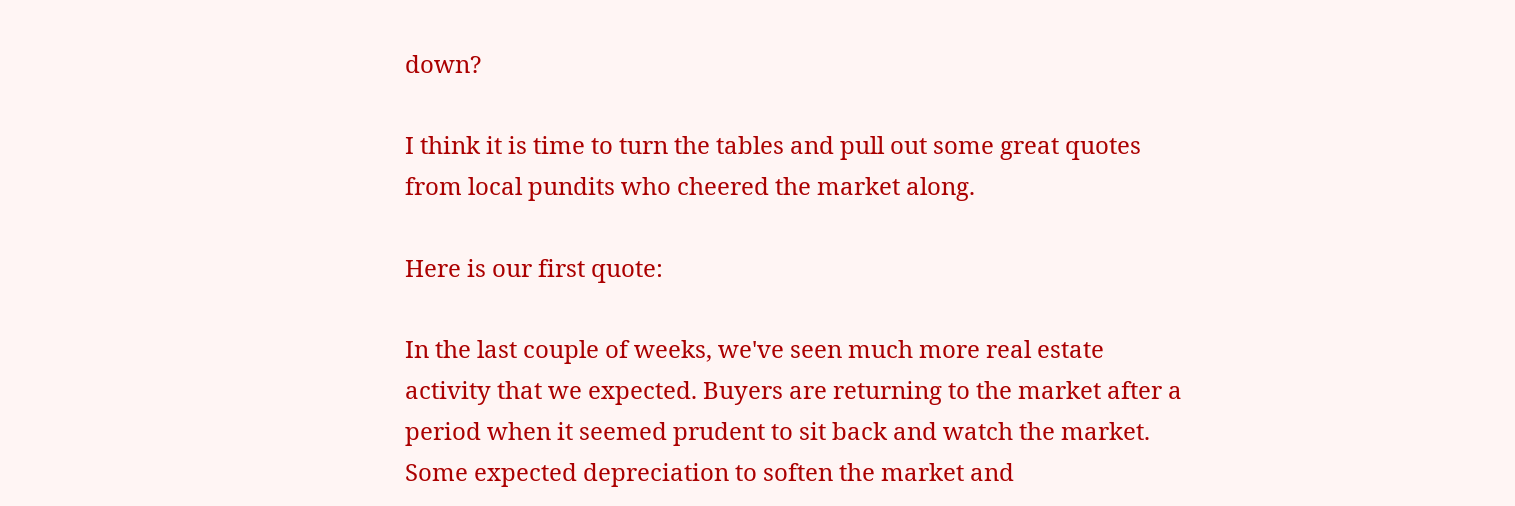down?

I think it is time to turn the tables and pull out some great quotes from local pundits who cheered the market along.

Here is our first quote:

In the last couple of weeks, we've seen much more real estate activity that we expected. Buyers are returning to the market after a period when it seemed prudent to sit back and watch the market. Some expected depreciation to soften the market and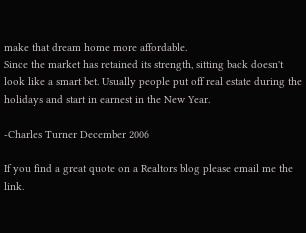make that dream home more affordable.
Since the market has retained its strength, sitting back doesn't look like a smart bet. Usually people put off real estate during the holidays and start in earnest in the New Year.

-Charles Turner December 2006

If you find a great quote on a Realtors blog please email me the link.